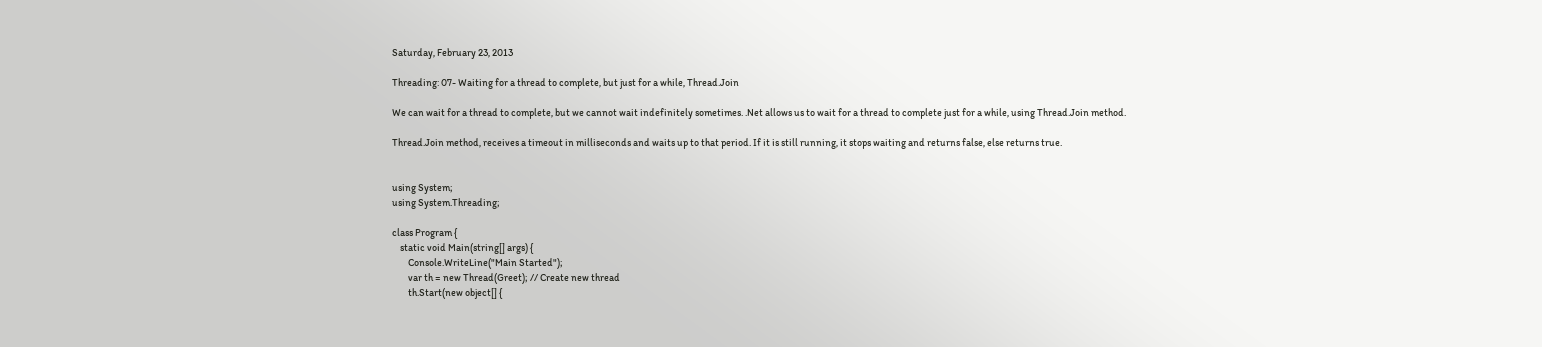Saturday, February 23, 2013

Threading: 07- Waiting for a thread to complete, but just for a while, Thread.Join

We can wait for a thread to complete, but we cannot wait indefinitely sometimes. .Net allows us to wait for a thread to complete just for a while, using Thread.Join method.

Thread.Join method, receives a timeout in milliseconds and waits up to that period. If it is still running, it stops waiting and returns false, else returns true.


using System;
using System.Threading;

class Program {
    static void Main(string[] args) {
        Console.WriteLine("Main Started");
        var th = new Thread(Greet); // Create new thread
        th.Start(new object[] {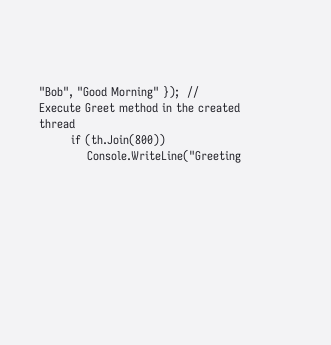"Bob", "Good Morning" });  // Execute Greet method in the created thread
        if (th.Join(800))
            Console.WriteLine("Greeting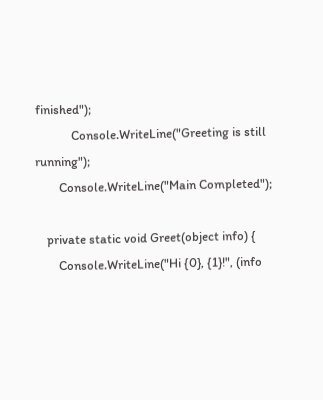finished");
            Console.WriteLine("Greeting is still running");
        Console.WriteLine("Main Completed");

    private static void Greet(object info) {
        Console.WriteLine("Hi {0}, {1}!", (info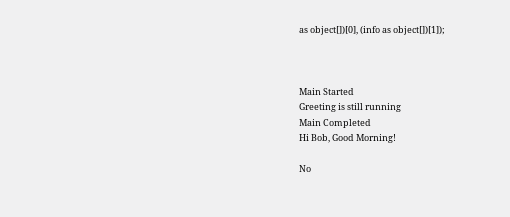as object[])[0], (info as object[])[1]);



Main Started
Greeting is still running
Main Completed
Hi Bob, Good Morning!

No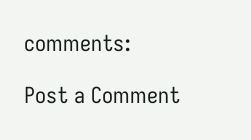comments:

Post a Comment